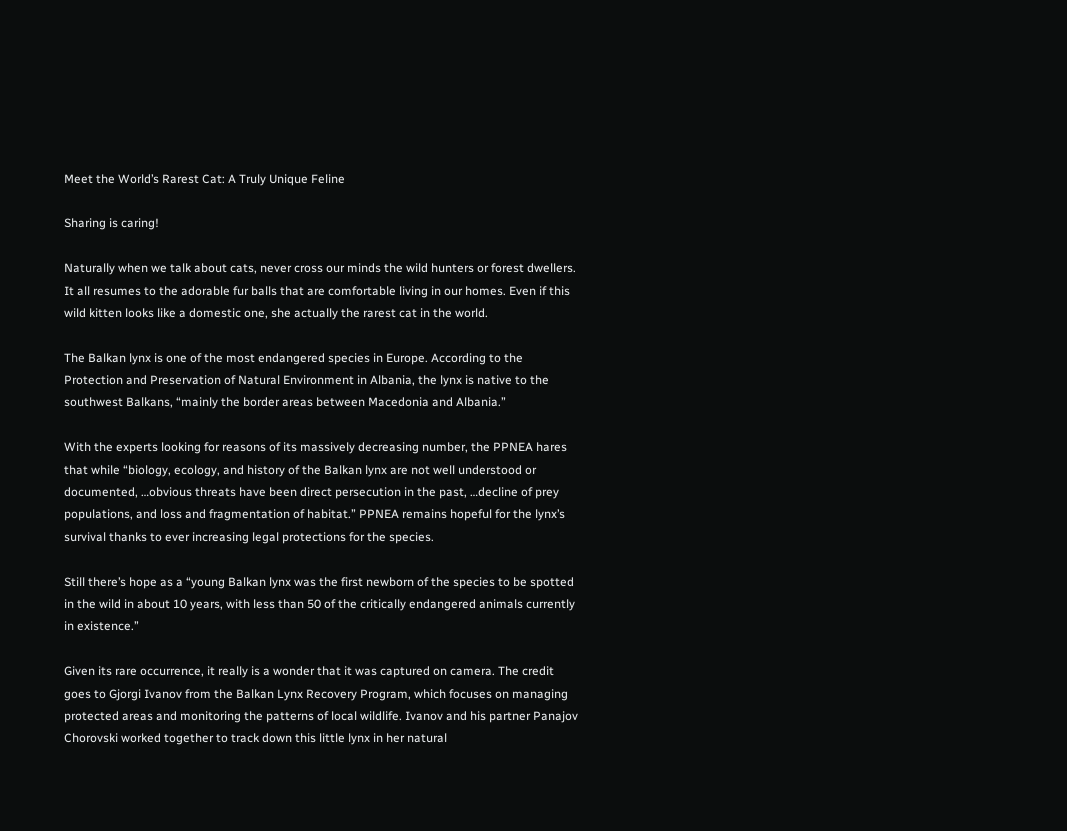Meet the World’s Rarest Cat: A Truly Unique Feline

Sharing is caring!

Naturally when we talk about cats, never cross our minds the wild hunters or forest dwellers. It all resumes to the adorable fur balls that are comfortable living in our homes. Even if this wild kitten looks like a domestic one, she actually the rarest cat in the world.

The Balkan lynx is one of the most endangered species in Europe. According to the Protection and Preservation of Natural Environment in Albania, the lynx is native to the southwest Balkans, “mainly the border areas between Macedonia and Albania.”

With the experts looking for reasons of its massively decreasing number, the PPNEA hares that while “biology, ecology, and history of the Balkan lynx are not well understood or documented, …obvious threats have been direct persecution in the past, …decline of prey populations, and loss and fragmentation of habitat.” PPNEA remains hopeful for the lynx’s survival thanks to ever increasing legal protections for the species.

Still there’s hope as a “young Balkan lynx was the first newborn of the species to be spotted in the wild in about 10 years, with less than 50 of the critically endangered animals currently in existence.”

Given its rare occurrence, it really is a wonder that it was captured on camera. The credit goes to Gjorgi Ivanov from the Balkan Lynx Recovery Program, which focuses on managing protected areas and monitoring the patterns of local wildlife. Ivanov and his partner Panajov Chorovski worked together to track down this little lynx in her natural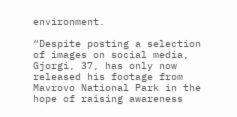environment.

“Despite posting a selection of images on social media, Gjorgi, 37, has only now released his footage from Mavrovo National Park in the hope of raising awareness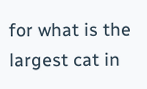for what is the largest cat in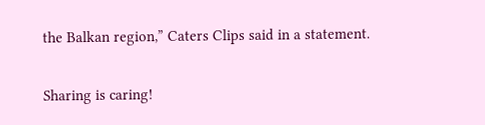the Balkan region,” Caters Clips said in a statement.

Sharing is caring!